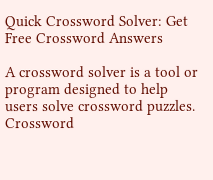Quick Crossword Solver: Get Free Crossword Answers

A crossword solver is a tool or program designed to help users solve crossword puzzles. Crossword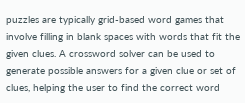puzzles are typically grid-based word games that involve filling in blank spaces with words that fit the given clues. A crossword solver can be used to generate possible answers for a given clue or set of clues, helping the user to find the correct word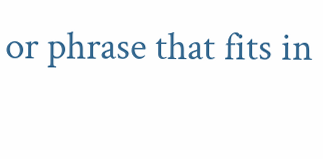or phrase that fits in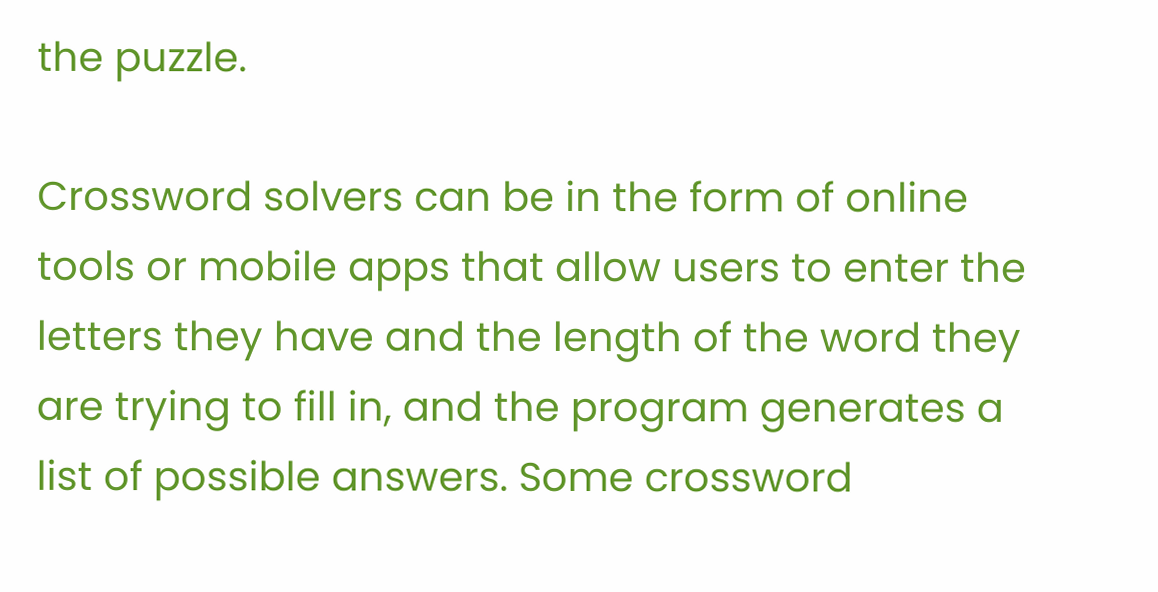the puzzle.

Crossword solvers can be in the form of online tools or mobile apps that allow users to enter the letters they have and the length of the word they are trying to fill in, and the program generates a list of possible answers. Some crossword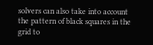solvers can also take into account the pattern of black squares in the grid to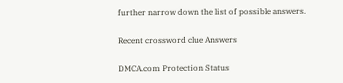further narrow down the list of possible answers.

Recent crossword clue Answers

DMCA.com Protection Status